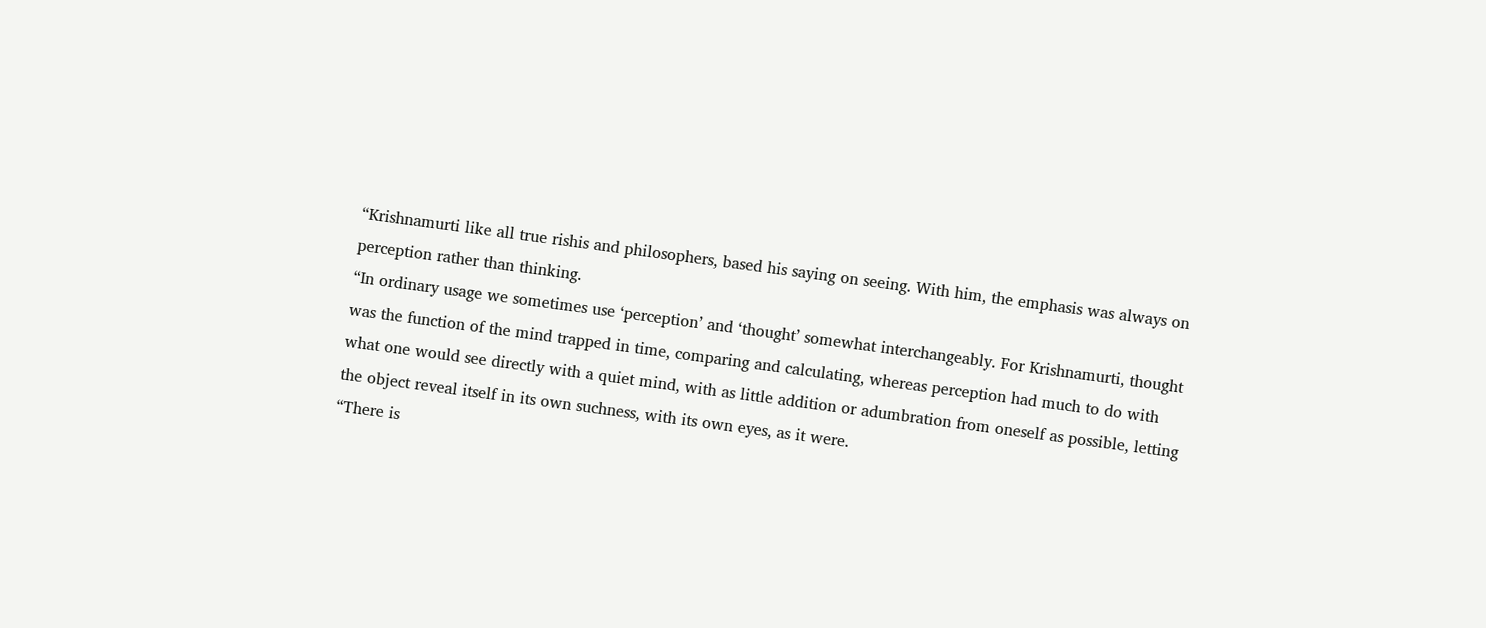“Krishnamurti like all true rishis and philosophers, based his saying on seeing. With him, the emphasis was always on perception rather than thinking.
“In ordinary usage we sometimes use ‘perception’ and ‘thought’ somewhat interchangeably. For Krishnamurti, thought was the function of the mind trapped in time, comparing and calculating, whereas perception had much to do with what one would see directly with a quiet mind, with as little addition or adumbration from oneself as possible, letting the object reveal itself in its own suchness, with its own eyes, as it were.
“There is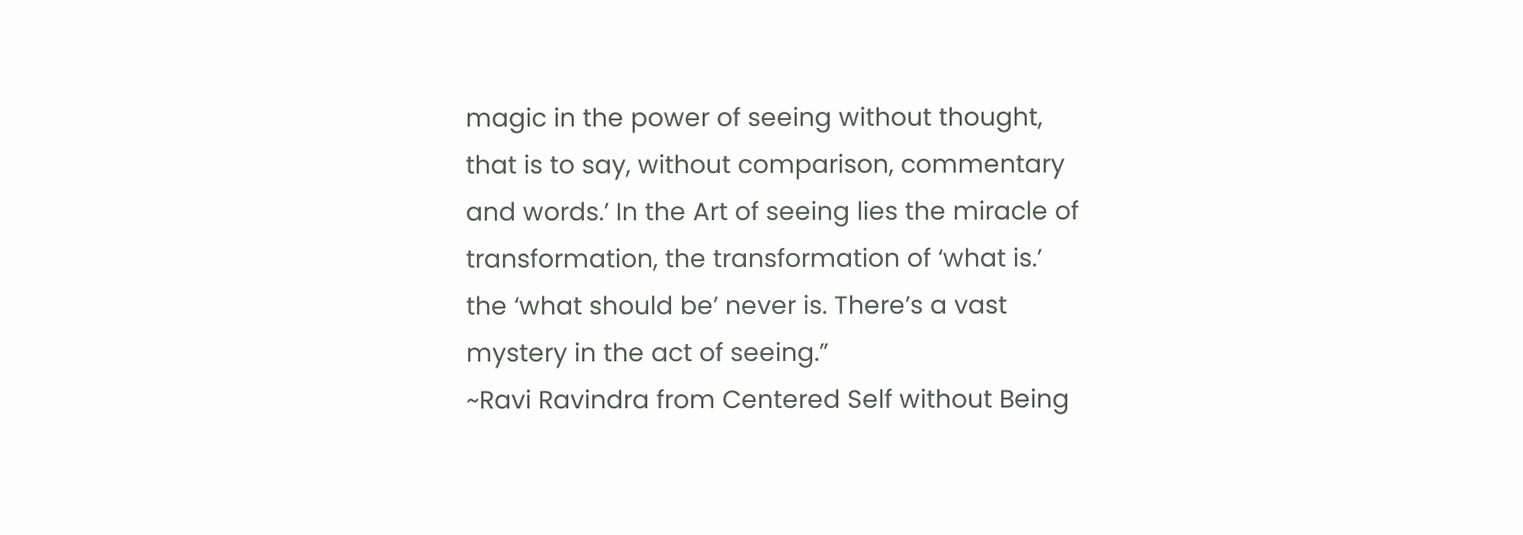magic in the power of seeing without thought, that is to say, without comparison, commentary and words.’ In the Art of seeing lies the miracle of transformation, the transformation of ‘what is.’ the ‘what should be’ never is. There’s a vast mystery in the act of seeing.”
~Ravi Ravindra from Centered Self without Being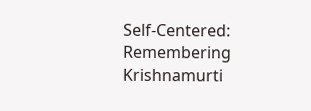Self-Centered: Remembering Krishnamurti